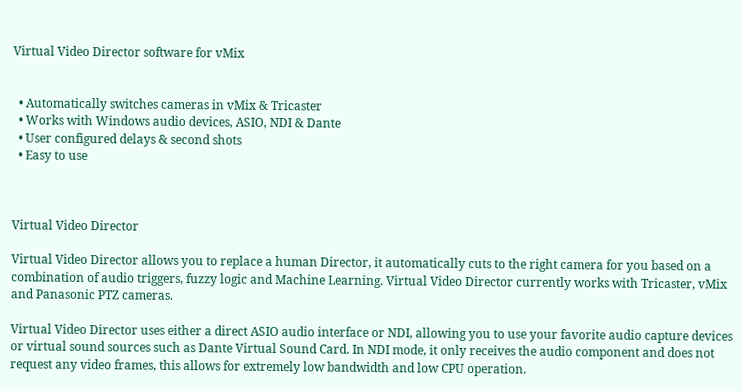Virtual Video Director software for vMix


  • Automatically switches cameras in vMix & Tricaster
  • Works with Windows audio devices, ASIO, NDI & Dante
  • User configured delays & second shots
  • Easy to use



Virtual Video Director

Virtual Video Director allows you to replace a human Director, it automatically cuts to the right camera for you based on a combination of audio triggers, fuzzy logic and Machine Learning. Virtual Video Director currently works with Tricaster, vMix and Panasonic PTZ cameras.

Virtual Video Director uses either a direct ASIO audio interface or NDI, allowing you to use your favorite audio capture devices or virtual sound sources such as Dante Virtual Sound Card. In NDI mode, it only receives the audio component and does not request any video frames, this allows for extremely low bandwidth and low CPU operation.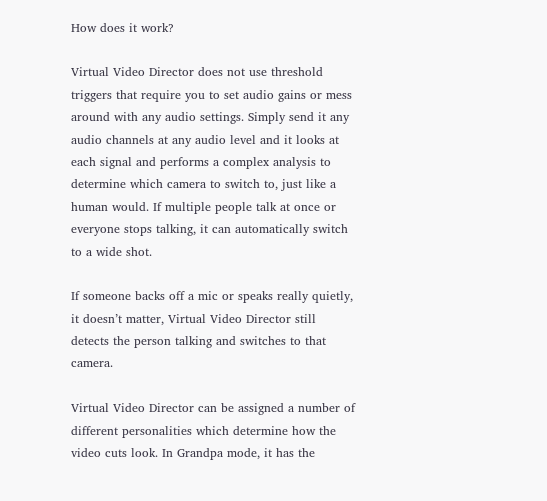How does it work?

Virtual Video Director does not use threshold triggers that require you to set audio gains or mess around with any audio settings. Simply send it any audio channels at any audio level and it looks at each signal and performs a complex analysis to determine which camera to switch to, just like a human would. If multiple people talk at once or everyone stops talking, it can automatically switch to a wide shot.

If someone backs off a mic or speaks really quietly, it doesn’t matter, Virtual Video Director still detects the person talking and switches to that camera.

Virtual Video Director can be assigned a number of different personalities which determine how the video cuts look. In Grandpa mode, it has the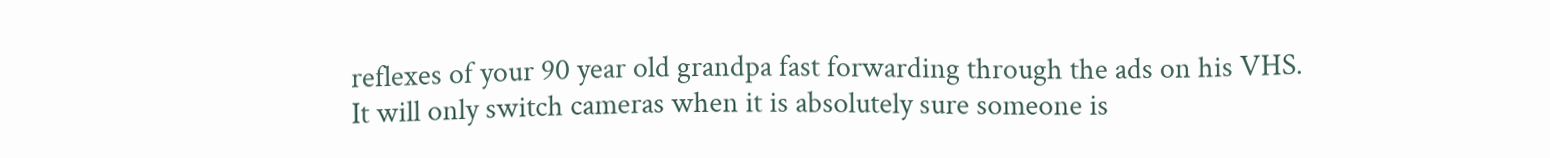reflexes of your 90 year old grandpa fast forwarding through the ads on his VHS. It will only switch cameras when it is absolutely sure someone is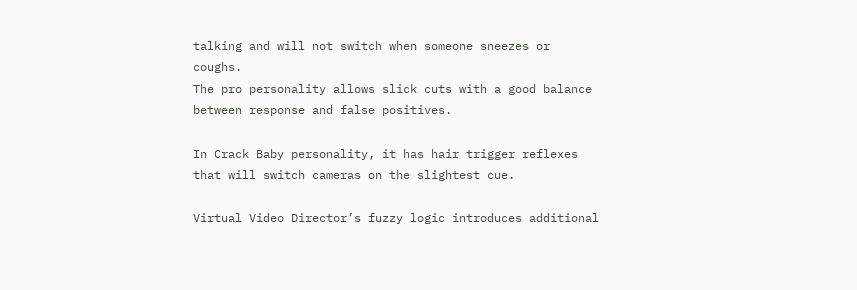talking and will not switch when someone sneezes or coughs.
The pro personality allows slick cuts with a good balance between response and false positives.

In Crack Baby personality, it has hair trigger reflexes that will switch cameras on the slightest cue.

Virtual Video Director’s fuzzy logic introduces additional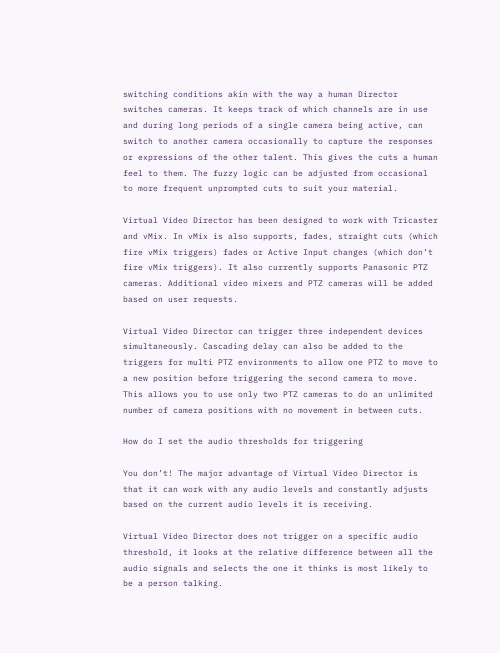switching conditions akin with the way a human Director switches cameras. It keeps track of which channels are in use and during long periods of a single camera being active, can switch to another camera occasionally to capture the responses or expressions of the other talent. This gives the cuts a human feel to them. The fuzzy logic can be adjusted from occasional to more frequent unprompted cuts to suit your material.

Virtual Video Director has been designed to work with Tricaster and vMix. In vMix is also supports, fades, straight cuts (which fire vMix triggers) fades or Active Input changes (which don’t fire vMix triggers). It also currently supports Panasonic PTZ cameras. Additional video mixers and PTZ cameras will be added based on user requests.

Virtual Video Director can trigger three independent devices simultaneously. Cascading delay can also be added to the triggers for multi PTZ environments to allow one PTZ to move to a new position before triggering the second camera to move. This allows you to use only two PTZ cameras to do an unlimited number of camera positions with no movement in between cuts.

How do I set the audio thresholds for triggering

You don’t! The major advantage of Virtual Video Director is that it can work with any audio levels and constantly adjusts based on the current audio levels it is receiving.

Virtual Video Director does not trigger on a specific audio threshold, it looks at the relative difference between all the audio signals and selects the one it thinks is most likely to be a person talking.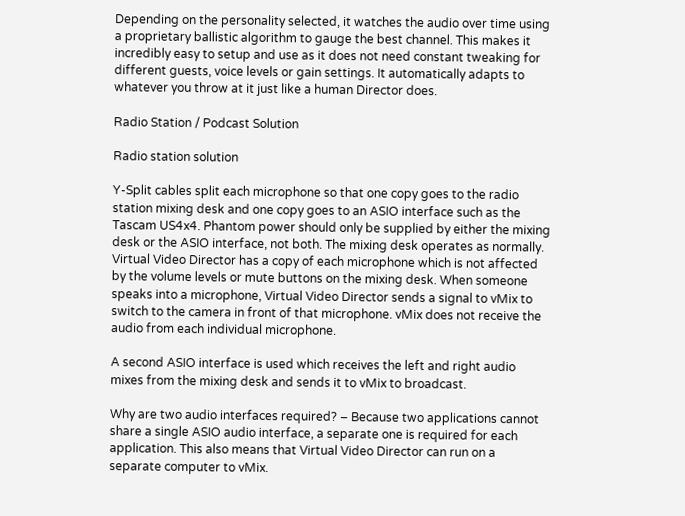Depending on the personality selected, it watches the audio over time using a proprietary ballistic algorithm to gauge the best channel. This makes it incredibly easy to setup and use as it does not need constant tweaking for different guests, voice levels or gain settings. It automatically adapts to whatever you throw at it just like a human Director does.

Radio Station / Podcast Solution

Radio station solution

Y-Split cables split each microphone so that one copy goes to the radio station mixing desk and one copy goes to an ASIO interface such as the Tascam US4x4. Phantom power should only be supplied by either the mixing desk or the ASIO interface, not both. The mixing desk operates as normally. Virtual Video Director has a copy of each microphone which is not affected by the volume levels or mute buttons on the mixing desk. When someone speaks into a microphone, Virtual Video Director sends a signal to vMix to switch to the camera in front of that microphone. vMix does not receive the audio from each individual microphone.

A second ASIO interface is used which receives the left and right audio mixes from the mixing desk and sends it to vMix to broadcast.

Why are two audio interfaces required? – Because two applications cannot share a single ASIO audio interface, a separate one is required for each application. This also means that Virtual Video Director can run on a separate computer to vMix.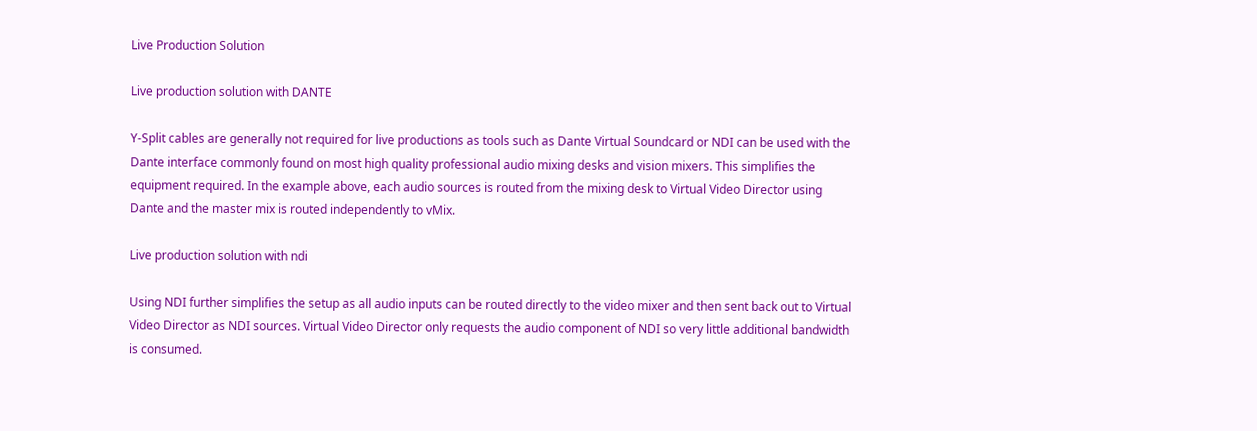Live Production Solution

Live production solution with DANTE

Y-Split cables are generally not required for live productions as tools such as Dante Virtual Soundcard or NDI can be used with the Dante interface commonly found on most high quality professional audio mixing desks and vision mixers. This simplifies the equipment required. In the example above, each audio sources is routed from the mixing desk to Virtual Video Director using Dante and the master mix is routed independently to vMix.

Live production solution with ndi

Using NDI further simplifies the setup as all audio inputs can be routed directly to the video mixer and then sent back out to Virtual Video Director as NDI sources. Virtual Video Director only requests the audio component of NDI so very little additional bandwidth is consumed.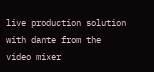live production solution with dante from the video mixer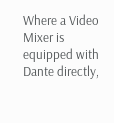Where a Video Mixer is equipped with Dante directly,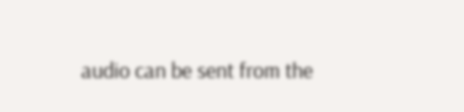audio can be sent from the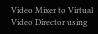Video Mixer to Virtual Video Director using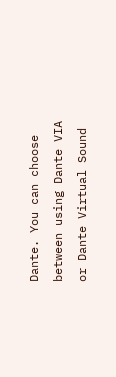Dante. You can choose between using Dante VIA or Dante Virtual Sound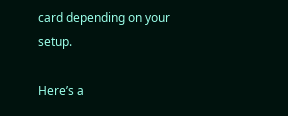card depending on your setup.

Here’s a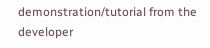demonstration/tutorial from the developer